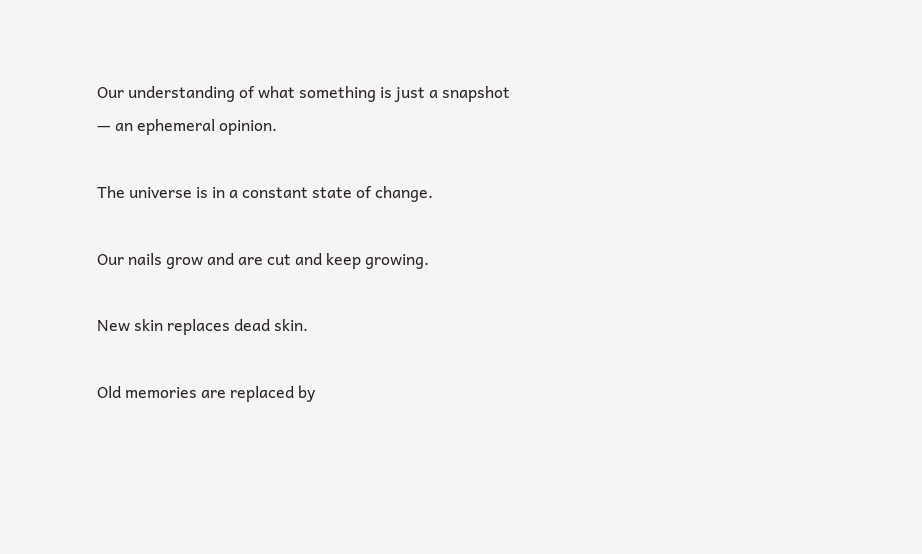Our understanding of what something is just a snapshot — an ephemeral opinion.

The universe is in a constant state of change.

Our nails grow and are cut and keep growing.

New skin replaces dead skin.

Old memories are replaced by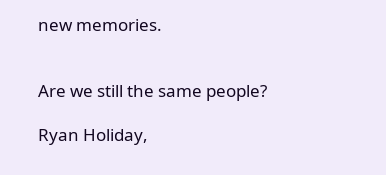new memories.


Are we still the same people?

Ryan Holiday,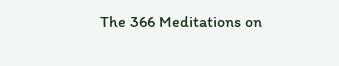The 366 Meditations on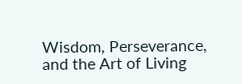Wisdom, Perseverance, and the Art of Living